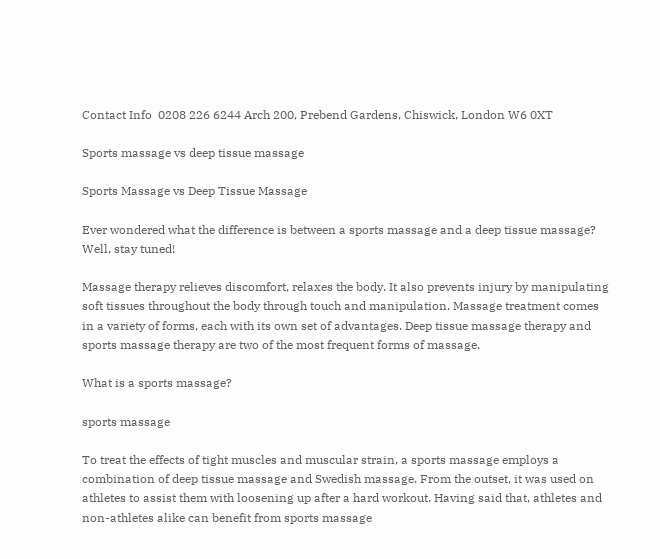Contact Info  0208 226 6244 Arch 200, Prebend Gardens, Chiswick, London W6 0XT

Sports massage vs deep tissue massage

Sports Massage vs Deep Tissue Massage

Ever wondered what the difference is between a sports massage and a deep tissue massage? Well, stay tuned!

Massage therapy relieves discomfort, relaxes the body. It also prevents injury by manipulating soft tissues throughout the body through touch and manipulation. Massage treatment comes in a variety of forms, each with its own set of advantages. Deep tissue massage therapy and sports massage therapy are two of the most frequent forms of massage.

What is a sports massage?

sports massage

To treat the effects of tight muscles and muscular strain, a sports massage employs a combination of deep tissue massage and Swedish massage. From the outset, it was used on athletes to assist them with loosening up after a hard workout. Having said that, athletes and non-athletes alike can benefit from sports massage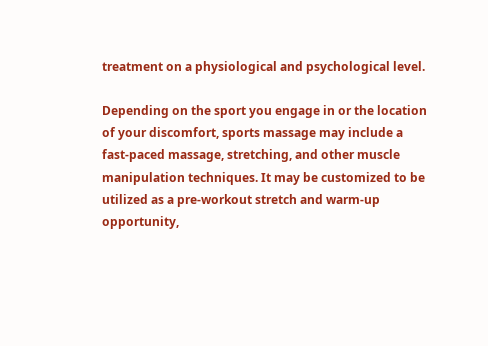treatment on a physiological and psychological level.

Depending on the sport you engage in or the location of your discomfort, sports massage may include a fast-paced massage, stretching, and other muscle manipulation techniques. It may be customized to be utilized as a pre-workout stretch and warm-up opportunity,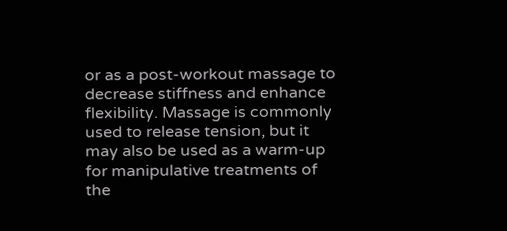or as a post-workout massage to decrease stiffness and enhance flexibility. Massage is commonly used to release tension, but it may also be used as a warm-up for manipulative treatments of the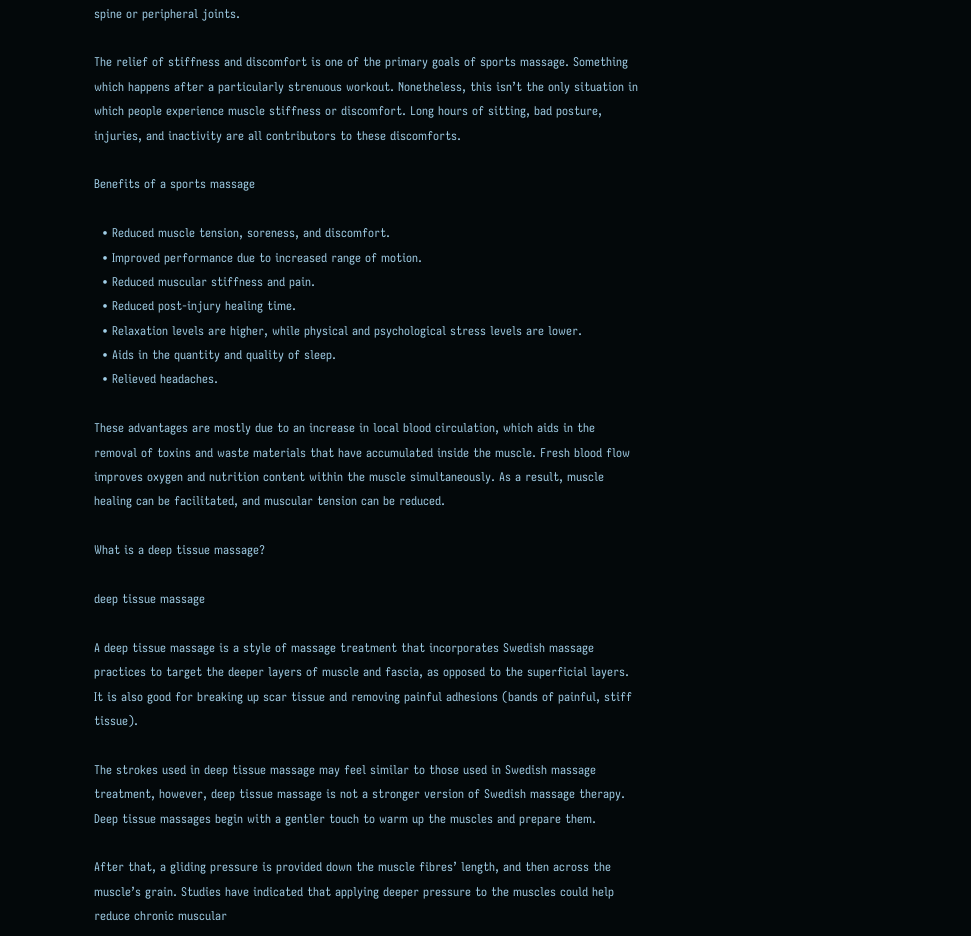spine or peripheral joints.

The relief of stiffness and discomfort is one of the primary goals of sports massage. Something which happens after a particularly strenuous workout. Nonetheless, this isn’t the only situation in which people experience muscle stiffness or discomfort. Long hours of sitting, bad posture, injuries, and inactivity are all contributors to these discomforts.

Benefits of a sports massage

  • Reduced muscle tension, soreness, and discomfort.
  • Improved performance due to increased range of motion.
  • Reduced muscular stiffness and pain.
  • Reduced post-injury healing time.
  • Relaxation levels are higher, while physical and psychological stress levels are lower.
  • Aids in the quantity and quality of sleep.
  • Relieved headaches.

These advantages are mostly due to an increase in local blood circulation, which aids in the removal of toxins and waste materials that have accumulated inside the muscle. Fresh blood flow improves oxygen and nutrition content within the muscle simultaneously. As a result, muscle healing can be facilitated, and muscular tension can be reduced.

What is a deep tissue massage?

deep tissue massage

A deep tissue massage is a style of massage treatment that incorporates Swedish massage practices to target the deeper layers of muscle and fascia, as opposed to the superficial layers. It is also good for breaking up scar tissue and removing painful adhesions (bands of painful, stiff tissue).

The strokes used in deep tissue massage may feel similar to those used in Swedish massage treatment, however, deep tissue massage is not a stronger version of Swedish massage therapy. Deep tissue massages begin with a gentler touch to warm up the muscles and prepare them.

After that, a gliding pressure is provided down the muscle fibres’ length, and then across the muscle’s grain. Studies have indicated that applying deeper pressure to the muscles could help reduce chronic muscular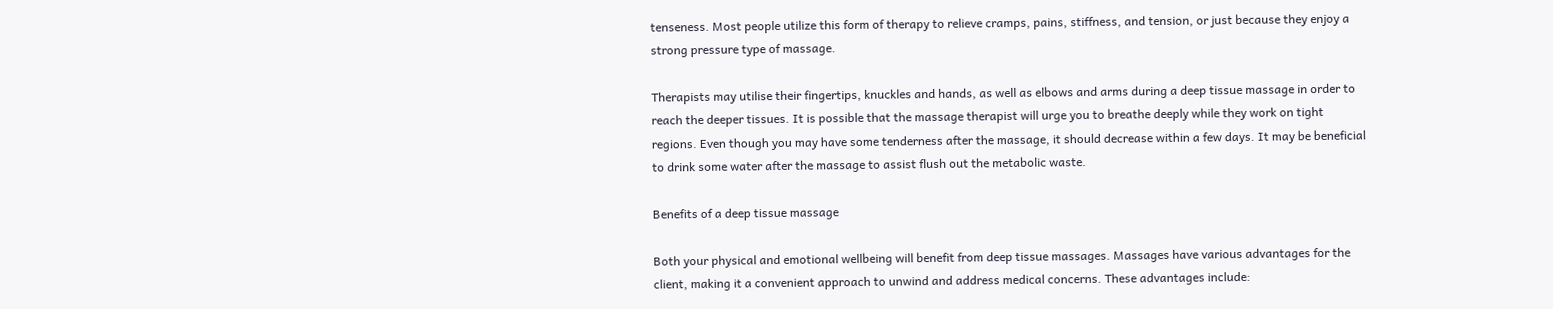tenseness. Most people utilize this form of therapy to relieve cramps, pains, stiffness, and tension, or just because they enjoy a strong pressure type of massage.

Therapists may utilise their fingertips, knuckles and hands, as well as elbows and arms during a deep tissue massage in order to reach the deeper tissues. It is possible that the massage therapist will urge you to breathe deeply while they work on tight regions. Even though you may have some tenderness after the massage, it should decrease within a few days. It may be beneficial to drink some water after the massage to assist flush out the metabolic waste.

Benefits of a deep tissue massage

Both your physical and emotional wellbeing will benefit from deep tissue massages. Massages have various advantages for the client, making it a convenient approach to unwind and address medical concerns. These advantages include: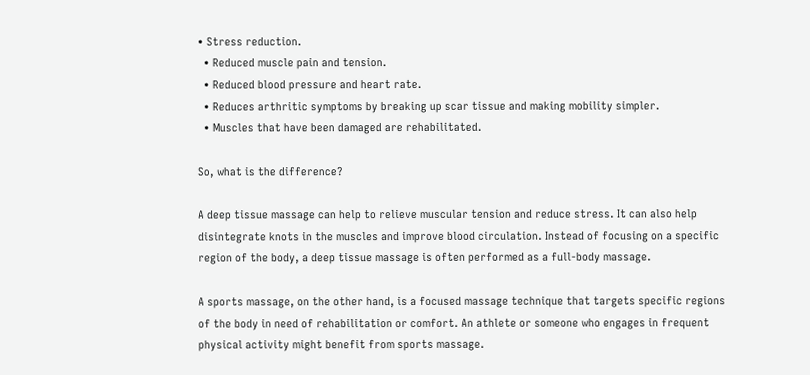• Stress reduction.
  • Reduced muscle pain and tension.
  • Reduced blood pressure and heart rate.
  • Reduces arthritic symptoms by breaking up scar tissue and making mobility simpler.
  • Muscles that have been damaged are rehabilitated.

So, what is the difference?

A deep tissue massage can help to relieve muscular tension and reduce stress. It can also help disintegrate knots in the muscles and improve blood circulation. Instead of focusing on a specific region of the body, a deep tissue massage is often performed as a full-body massage.

A sports massage, on the other hand, is a focused massage technique that targets specific regions of the body in need of rehabilitation or comfort. An athlete or someone who engages in frequent physical activity might benefit from sports massage.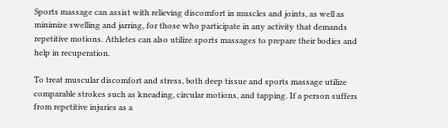Sports massage can assist with relieving discomfort in muscles and joints, as well as minimize swelling and jarring, for those who participate in any activity that demands repetitive motions. Athletes can also utilize sports massages to prepare their bodies and help in recuperation.

To treat muscular discomfort and stress, both deep tissue and sports massage utilize comparable strokes such as kneading, circular motions, and tapping. If a person suffers from repetitive injuries as a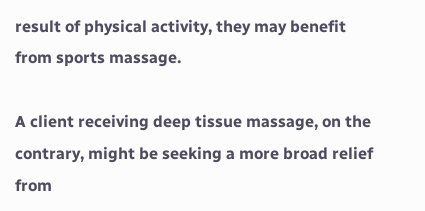result of physical activity, they may benefit from sports massage.

A client receiving deep tissue massage, on the contrary, might be seeking a more broad relief from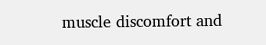muscle discomfort and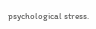psychological stress.